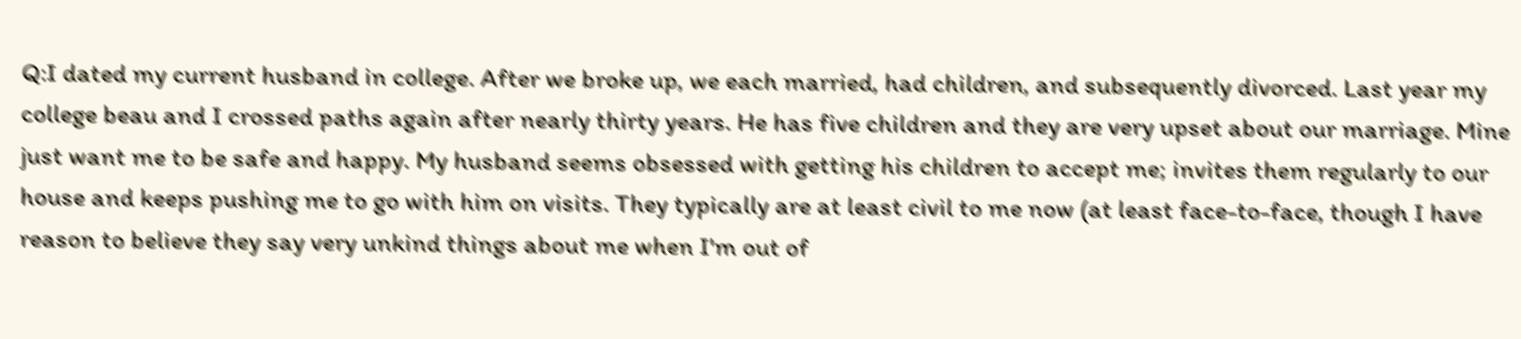Q:I dated my current husband in college. After we broke up, we each married, had children, and subsequently divorced. Last year my college beau and I crossed paths again after nearly thirty years. He has five children and they are very upset about our marriage. Mine just want me to be safe and happy. My husband seems obsessed with getting his children to accept me; invites them regularly to our house and keeps pushing me to go with him on visits. They typically are at least civil to me now (at least face-to-face, though I have reason to believe they say very unkind things about me when I'm out of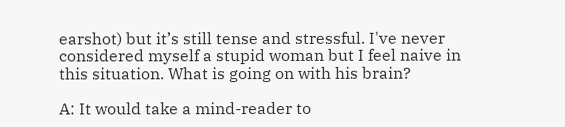earshot) but it’s still tense and stressful. I've never considered myself a stupid woman but I feel naive in this situation. What is going on with his brain?

A: It would take a mind-reader to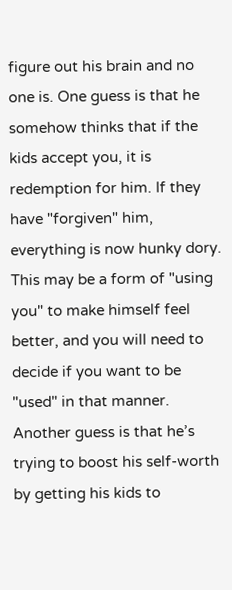figure out his brain and no one is. One guess is that he somehow thinks that if the kids accept you, it is redemption for him. If they have "forgiven" him, everything is now hunky dory. This may be a form of "using you" to make himself feel better, and you will need to decide if you want to be "used" in that manner. Another guess is that he’s trying to boost his self-worth by getting his kids to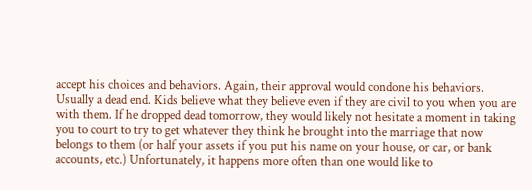accept his choices and behaviors. Again, their approval would condone his behaviors. Usually a dead end. Kids believe what they believe even if they are civil to you when you are with them. If he dropped dead tomorrow, they would likely not hesitate a moment in taking you to court to try to get whatever they think he brought into the marriage that now belongs to them (or half your assets if you put his name on your house, or car, or bank accounts, etc.) Unfortunately, it happens more often than one would like to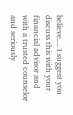believe.... I suggest you discuss this with your financial advisor and with a trusted counselor and seriously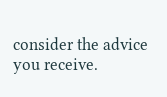consider the advice you receive.